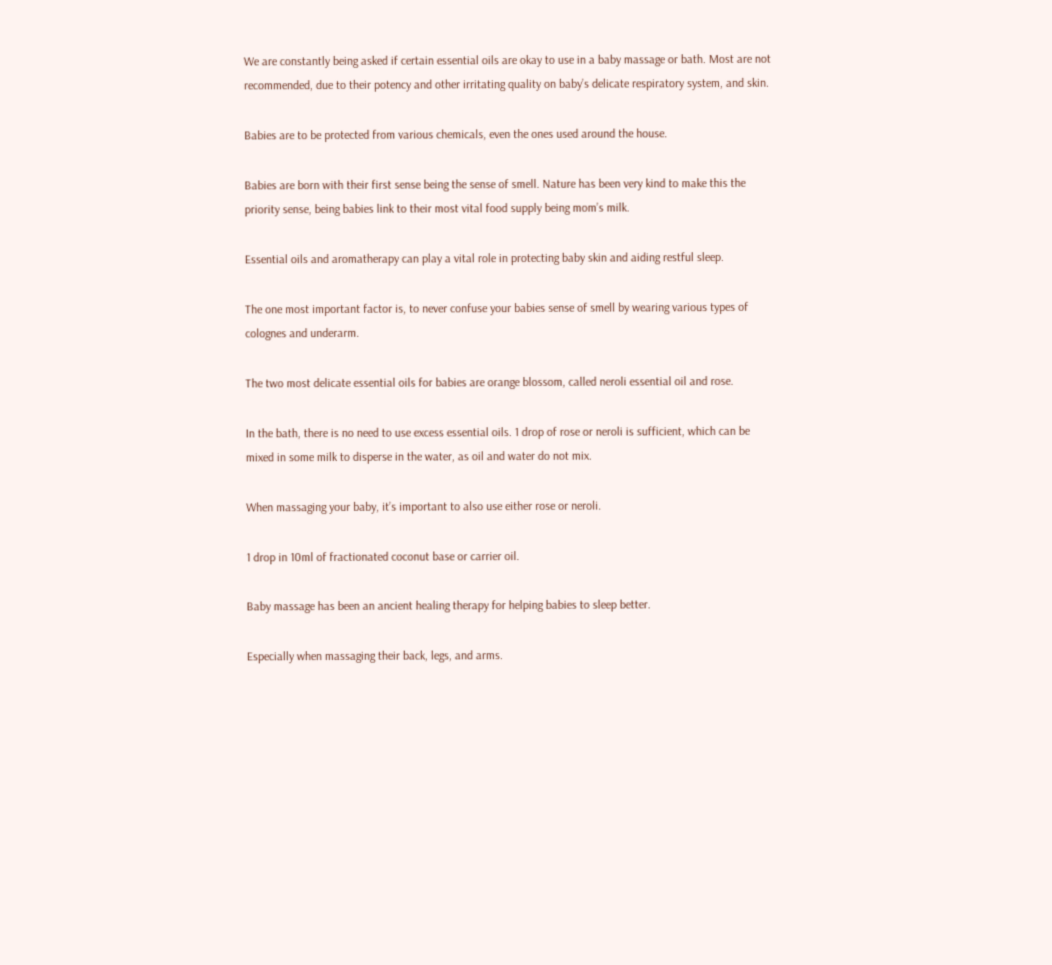We are constantly being asked if certain essential oils are okay to use in a baby massage or bath. Most are not recommended, due to their potency and other irritating quality on baby’s delicate respiratory system, and skin.

Babies are to be protected from various chemicals, even the ones used around the house.

Babies are born with their first sense being the sense of smell. Nature has been very kind to make this the priority sense, being babies link to their most vital food supply being mom’s milk.

Essential oils and aromatherapy can play a vital role in protecting baby skin and aiding restful sleep.

The one most important factor is, to never confuse your babies sense of smell by wearing various types of colognes and underarm.

The two most delicate essential oils for babies are orange blossom, called neroli essential oil and rose.

In the bath, there is no need to use excess essential oils. 1 drop of rose or neroli is sufficient, which can be mixed in some milk to disperse in the water, as oil and water do not mix.

When massaging your baby, it’s important to also use either rose or neroli.

1 drop in 10ml of fractionated coconut base or carrier oil.

Baby massage has been an ancient healing therapy for helping babies to sleep better.

Especially when massaging their back, legs, and arms.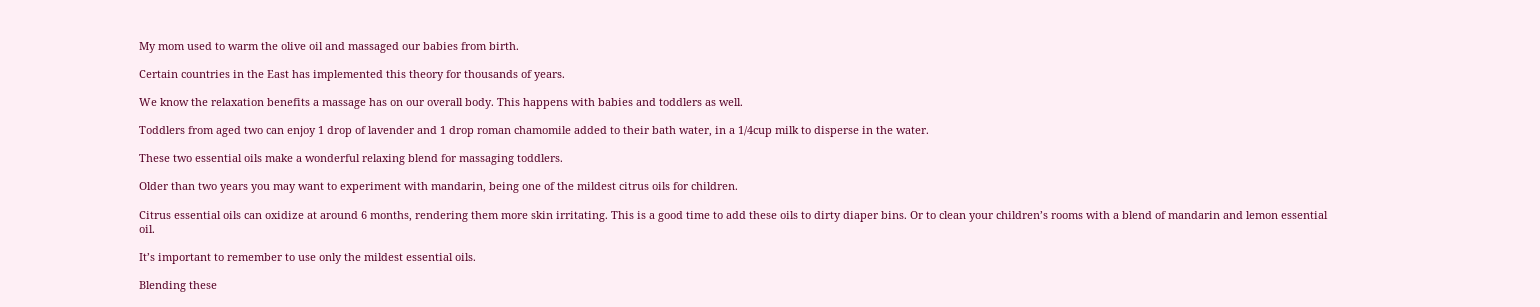My mom used to warm the olive oil and massaged our babies from birth.

Certain countries in the East has implemented this theory for thousands of years.

We know the relaxation benefits a massage has on our overall body. This happens with babies and toddlers as well.

Toddlers from aged two can enjoy 1 drop of lavender and 1 drop roman chamomile added to their bath water, in a 1/4cup milk to disperse in the water.

These two essential oils make a wonderful relaxing blend for massaging toddlers.

Older than two years you may want to experiment with mandarin, being one of the mildest citrus oils for children.

Citrus essential oils can oxidize at around 6 months, rendering them more skin irritating. This is a good time to add these oils to dirty diaper bins. Or to clean your children’s rooms with a blend of mandarin and lemon essential oil.

It’s important to remember to use only the mildest essential oils.

Blending these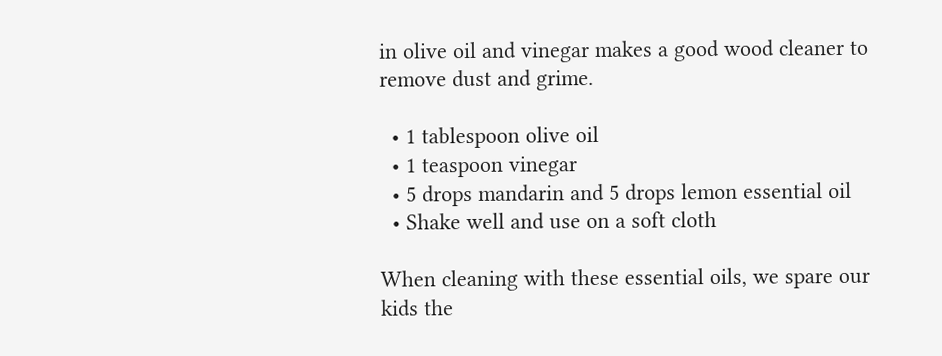in olive oil and vinegar makes a good wood cleaner to remove dust and grime.

  • 1 tablespoon olive oil
  • 1 teaspoon vinegar
  • 5 drops mandarin and 5 drops lemon essential oil
  • Shake well and use on a soft cloth

When cleaning with these essential oils, we spare our kids the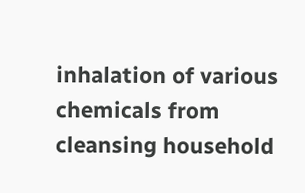inhalation of various chemicals from cleansing household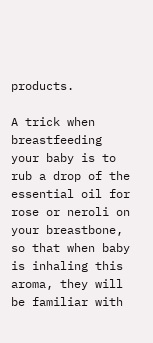products.

A trick when breastfeeding your baby is to rub a drop of the essential oil for rose or neroli on your breastbone, so that when baby is inhaling this aroma, they will be familiar with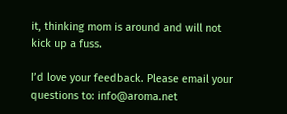it, thinking mom is around and will not kick up a fuss.

I’d love your feedback. Please email your questions to: info@aroma.net